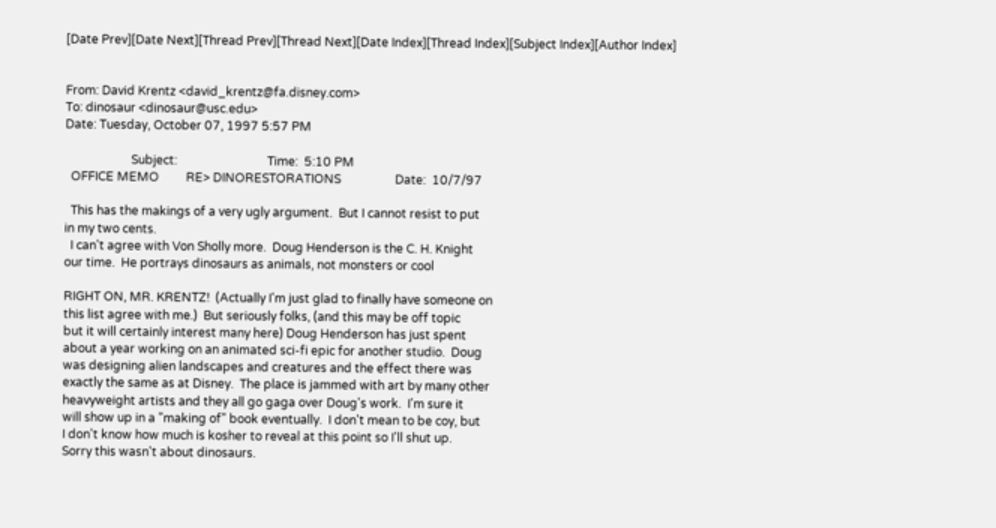[Date Prev][Date Next][Thread Prev][Thread Next][Date Index][Thread Index][Subject Index][Author Index]


From: David Krentz <david_krentz@fa.disney.com>
To: dinosaur <dinosaur@usc.edu>
Date: Tuesday, October 07, 1997 5:57 PM

                      Subject:                              Time:  5:10 PM
  OFFICE MEMO         RE> DINORESTORATIONS                  Date:  10/7/97

  This has the makings of a very ugly argument.  But I cannot resist to put
in my two cents.
  I can't agree with Von Sholly more.  Doug Henderson is the C. H. Knight
our time.  He portrays dinosaurs as animals, not monsters or cool

RIGHT ON, MR. KRENTZ!  (Actually I'm just glad to finally have someone on
this list agree with me.)  But seriously folks, (and this may be off topic
but it will certainly interest many here) Doug Henderson has just spent
about a year working on an animated sci-fi epic for another studio.  Doug
was designing alien landscapes and creatures and the effect there was
exactly the same as at Disney.  The place is jammed with art by many other
heavyweight artists and they all go gaga over Doug's work.  I'm sure it
will show up in a "making of" book eventually.  I don't mean to be coy, but
I don't know how much is kosher to reveal at this point so I'll shut up.
Sorry this wasn't about dinosaurs.